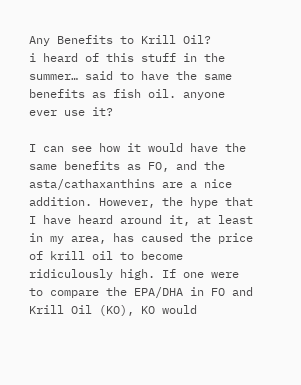Any Benefits to Krill Oil?
i heard of this stuff in the summer… said to have the same benefits as fish oil. anyone ever use it?

I can see how it would have the same benefits as FO, and the asta/cathaxanthins are a nice addition. However, the hype that I have heard around it, at least in my area, has caused the price of krill oil to become ridiculously high. If one were to compare the EPA/DHA in FO and Krill Oil (KO), KO would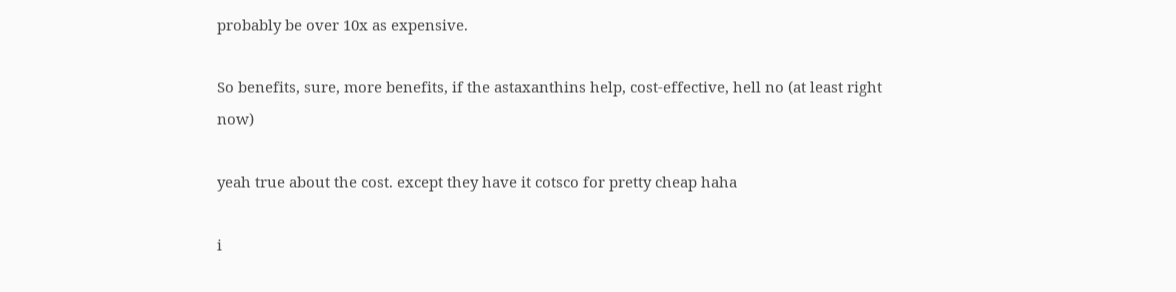probably be over 10x as expensive.

So benefits, sure, more benefits, if the astaxanthins help, cost-effective, hell no (at least right now)

yeah true about the cost. except they have it cotsco for pretty cheap haha

i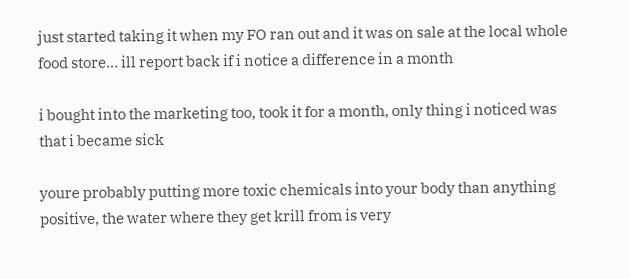just started taking it when my FO ran out and it was on sale at the local whole food store… ill report back if i notice a difference in a month

i bought into the marketing too, took it for a month, only thing i noticed was that i became sick

youre probably putting more toxic chemicals into your body than anything positive, the water where they get krill from is very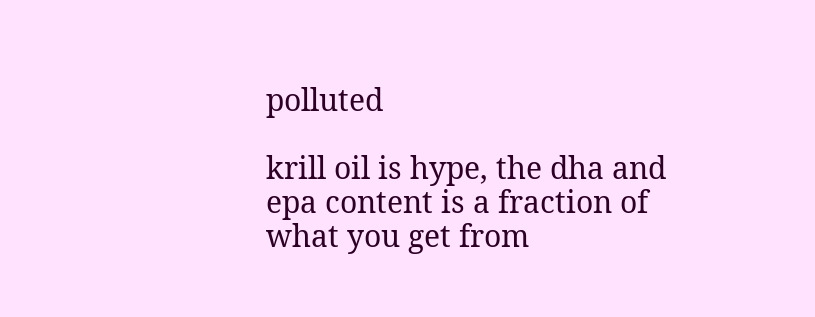polluted

krill oil is hype, the dha and epa content is a fraction of what you get from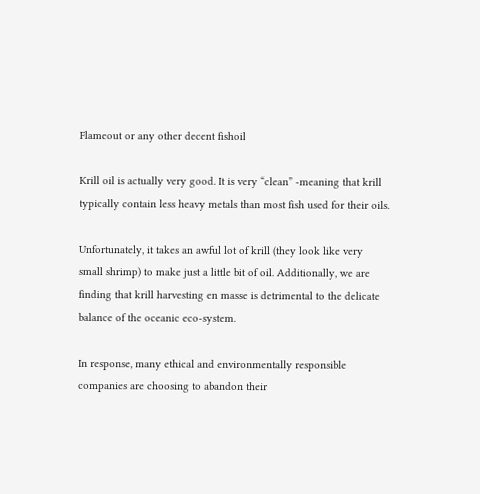Flameout or any other decent fishoil

Krill oil is actually very good. It is very “clean” -meaning that krill typically contain less heavy metals than most fish used for their oils.

Unfortunately, it takes an awful lot of krill (they look like very small shrimp) to make just a little bit of oil. Additionally, we are finding that krill harvesting en masse is detrimental to the delicate balance of the oceanic eco-system.

In response, many ethical and environmentally responsible companies are choosing to abandon their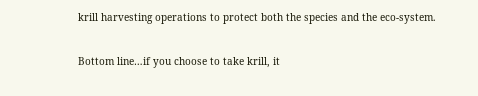krill harvesting operations to protect both the species and the eco-system.

Bottom line…if you choose to take krill, it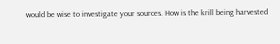would be wise to investigate your sources. How is the krill being harvested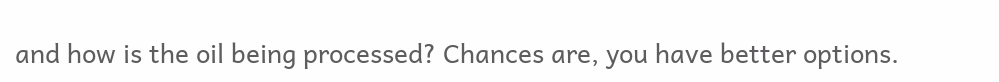and how is the oil being processed? Chances are, you have better options.